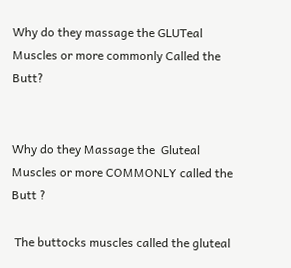Why do they massage the GLUTeal Muscles or more commonly Called the Butt?


Why do they Massage the  Gluteal Muscles or more COMMONLY called the Butt ?

 The buttocks muscles called the gluteal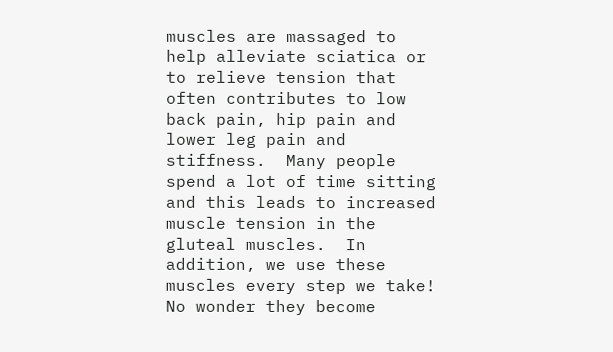muscles are massaged to help alleviate sciatica or to relieve tension that often contributes to low back pain, hip pain and lower leg pain and stiffness.  Many people spend a lot of time sitting and this leads to increased muscle tension in the gluteal muscles.  In addition, we use these muscles every step we take!  No wonder they become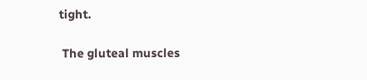tight.

 The gluteal muscles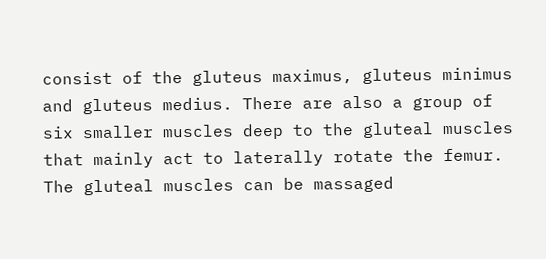consist of the gluteus maximus, gluteus minimus and gluteus medius. There are also a group of six smaller muscles deep to the gluteal muscles that mainly act to laterally rotate the femur.   The gluteal muscles can be massaged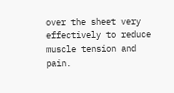over the sheet very effectively to reduce muscle tension and pain.